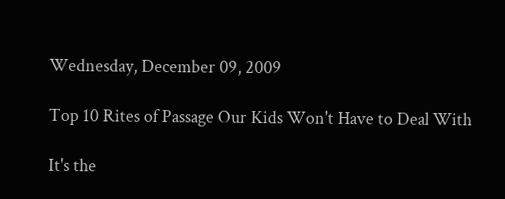Wednesday, December 09, 2009

Top 10 Rites of Passage Our Kids Won't Have to Deal With

It's the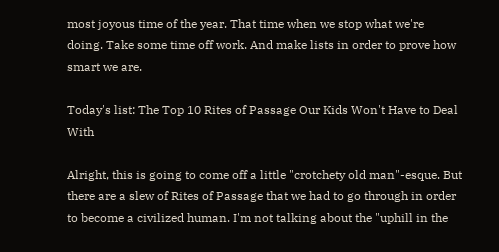most joyous time of the year. That time when we stop what we're doing. Take some time off work. And make lists in order to prove how smart we are.

Today's list: The Top 10 Rites of Passage Our Kids Won't Have to Deal With

Alright, this is going to come off a little "crotchety old man"-esque. But there are a slew of Rites of Passage that we had to go through in order to become a civilized human. I'm not talking about the "uphill in the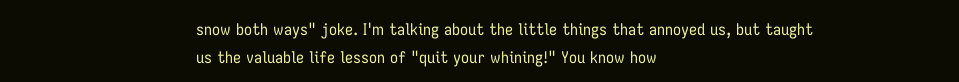snow both ways" joke. I'm talking about the little things that annoyed us, but taught us the valuable life lesson of "quit your whining!" You know how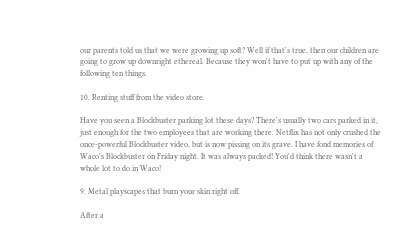our parents told us that we were growing up soft? Well if that's true, then our children are going to grow up downright ethereal. Because they won't have to put up with any of the following ten things.

10. Renting stuff from the video store.

Have you seen a Blockbuster parking lot these days? There's usually two cars parked in it, just enough for the two employees that are working there. Netflix has not only crushed the once-powerful Blockbuster video, but is now pissing on its grave. I have fond memories of Waco's Blockbuster on Friday night. It was always packed! You'd think there wasn't a whole lot to do in Waco!

9. Metal playscapes that burn your skin right off.

After a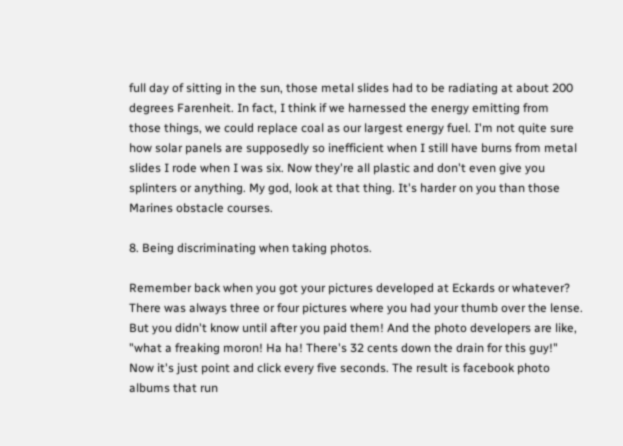full day of sitting in the sun, those metal slides had to be radiating at about 200 degrees Farenheit. In fact, I think if we harnessed the energy emitting from those things, we could replace coal as our largest energy fuel. I'm not quite sure how solar panels are supposedly so inefficient when I still have burns from metal slides I rode when I was six. Now they're all plastic and don't even give you splinters or anything. My god, look at that thing. It's harder on you than those Marines obstacle courses.

8. Being discriminating when taking photos.

Remember back when you got your pictures developed at Eckards or whatever? There was always three or four pictures where you had your thumb over the lense. But you didn't know until after you paid them! And the photo developers are like, "what a freaking moron! Ha ha! There's 32 cents down the drain for this guy!" Now it's just point and click every five seconds. The result is facebook photo albums that run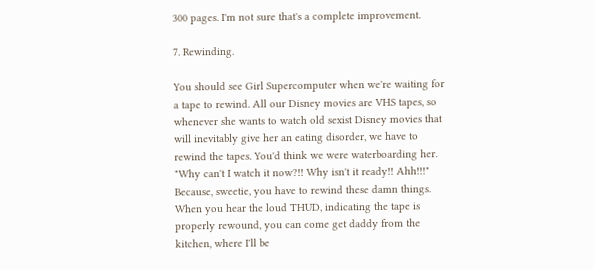300 pages. I'm not sure that's a complete improvement.

7. Rewinding.

You should see Girl Supercomputer when we're waiting for a tape to rewind. All our Disney movies are VHS tapes, so whenever she wants to watch old sexist Disney movies that will inevitably give her an eating disorder, we have to rewind the tapes. You'd think we were waterboarding her. "Why can't I watch it now?!! Why isn't it ready!! Ahh!!!" Because, sweetie, you have to rewind these damn things. When you hear the loud THUD, indicating the tape is properly rewound, you can come get daddy from the kitchen, where I'll be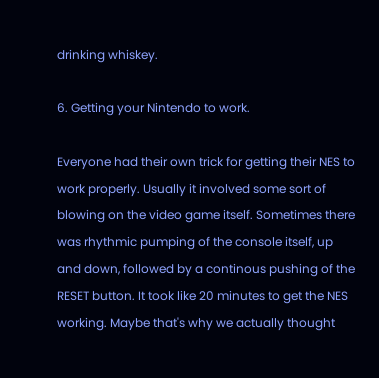drinking whiskey.

6. Getting your Nintendo to work.

Everyone had their own trick for getting their NES to work properly. Usually it involved some sort of blowing on the video game itself. Sometimes there was rhythmic pumping of the console itself, up and down, followed by a continous pushing of the RESET button. It took like 20 minutes to get the NES working. Maybe that's why we actually thought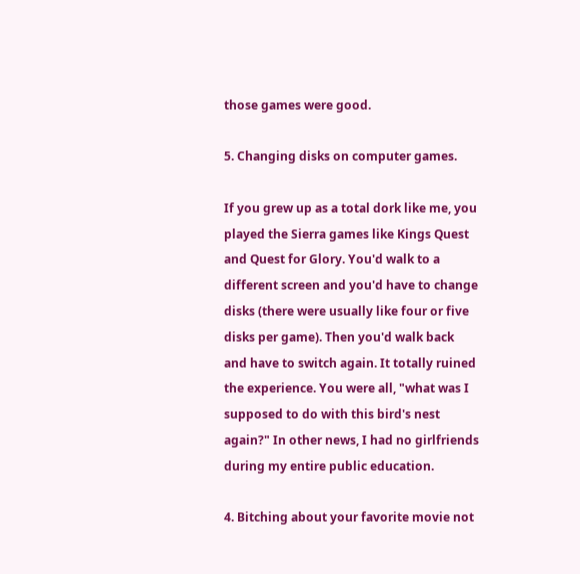those games were good.

5. Changing disks on computer games.

If you grew up as a total dork like me, you played the Sierra games like Kings Quest and Quest for Glory. You'd walk to a different screen and you'd have to change disks (there were usually like four or five disks per game). Then you'd walk back and have to switch again. It totally ruined the experience. You were all, "what was I supposed to do with this bird's nest again?" In other news, I had no girlfriends during my entire public education.

4. Bitching about your favorite movie not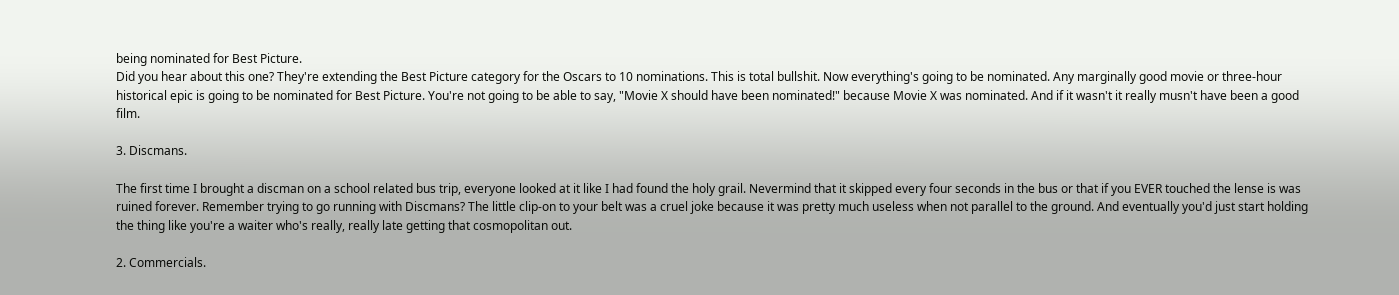being nominated for Best Picture.
Did you hear about this one? They're extending the Best Picture category for the Oscars to 10 nominations. This is total bullshit. Now everything's going to be nominated. Any marginally good movie or three-hour historical epic is going to be nominated for Best Picture. You're not going to be able to say, "Movie X should have been nominated!" because Movie X was nominated. And if it wasn't it really musn't have been a good film.

3. Discmans.

The first time I brought a discman on a school related bus trip, everyone looked at it like I had found the holy grail. Nevermind that it skipped every four seconds in the bus or that if you EVER touched the lense is was ruined forever. Remember trying to go running with Discmans? The little clip-on to your belt was a cruel joke because it was pretty much useless when not parallel to the ground. And eventually you'd just start holding the thing like you're a waiter who's really, really late getting that cosmopolitan out.

2. Commercials.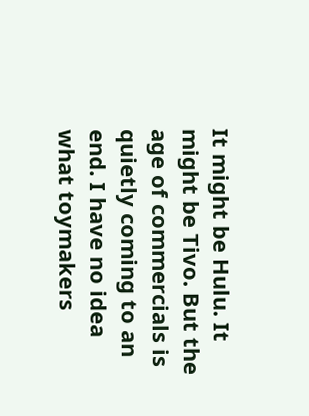It might be Hulu. It might be Tivo. But the age of commercials is quietly coming to an end. I have no idea what toymakers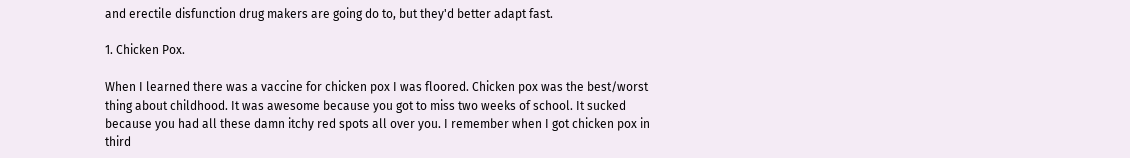and erectile disfunction drug makers are going do to, but they'd better adapt fast.

1. Chicken Pox.

When I learned there was a vaccine for chicken pox I was floored. Chicken pox was the best/worst thing about childhood. It was awesome because you got to miss two weeks of school. It sucked because you had all these damn itchy red spots all over you. I remember when I got chicken pox in third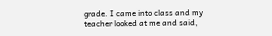grade. I came into class and my teacher looked at me and said,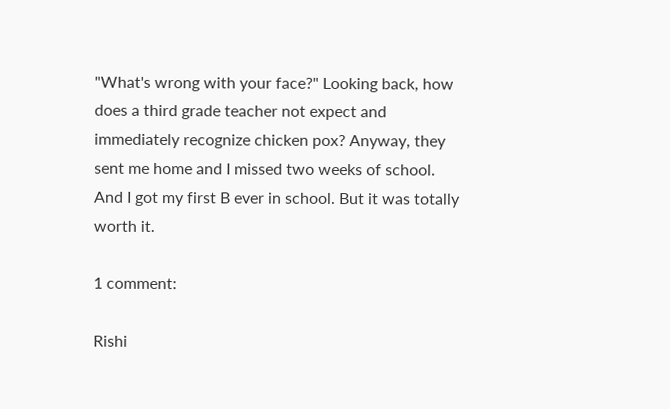"What's wrong with your face?" Looking back, how does a third grade teacher not expect and immediately recognize chicken pox? Anyway, they sent me home and I missed two weeks of school. And I got my first B ever in school. But it was totally worth it.

1 comment:

Rishi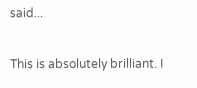said...

This is absolutely brilliant. I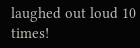laughed out loud 10 times!